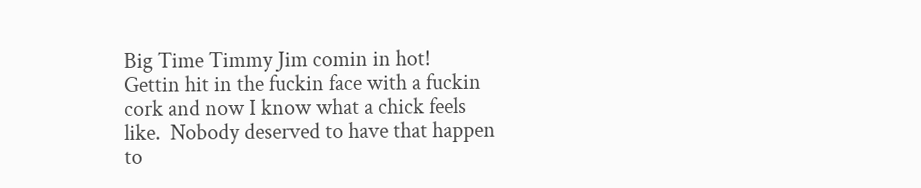Big Time Timmy Jim comin in hot!   Gettin hit in the fuckin face with a fuckin cork and now I know what a chick feels like.  Nobody deserved to have that happen to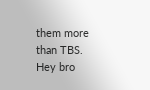them more than TBS.   Hey bro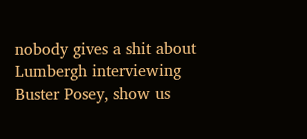nobody gives a shit about Lumbergh interviewing Buster Posey, show us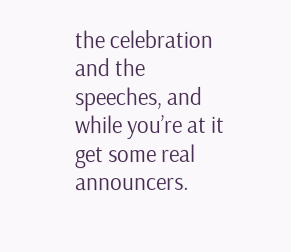the celebration and the speeches, and while you’re at it get some real announcers.